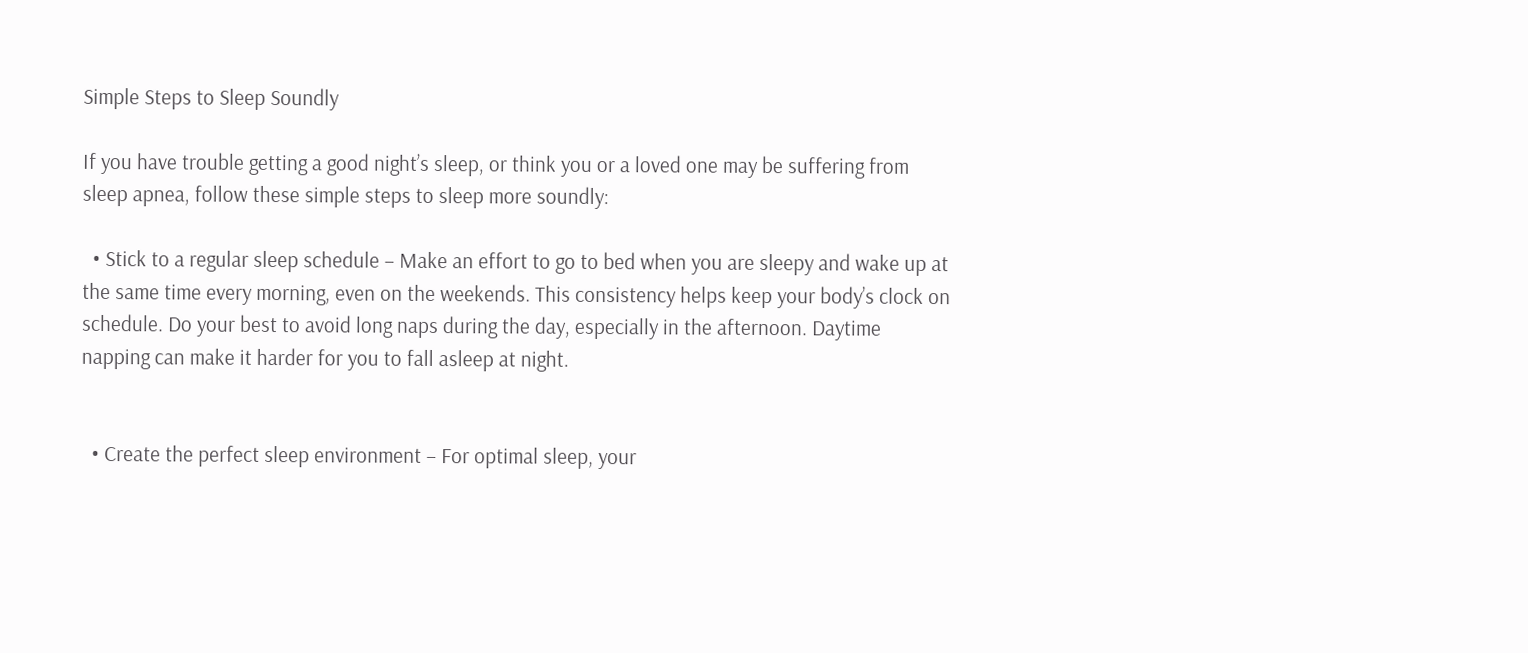Simple Steps to Sleep Soundly

If you have trouble getting a good night’s sleep, or think you or a loved one may be suffering from sleep apnea, follow these simple steps to sleep more soundly:

  • Stick to a regular sleep schedule – Make an effort to go to bed when you are sleepy and wake up at the same time every morning, even on the weekends. This consistency helps keep your body’s clock on schedule. Do your best to avoid long naps during the day, especially in the afternoon. Daytime napping can make it harder for you to fall asleep at night.


  • Create the perfect sleep environment – For optimal sleep, your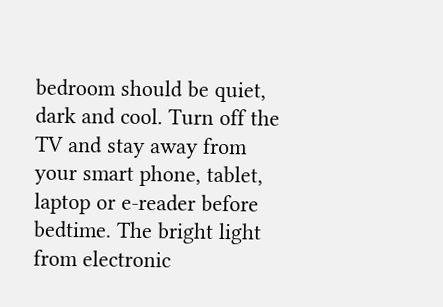bedroom should be quiet, dark and cool. Turn off the TV and stay away from your smart phone, tablet, laptop or e-reader before bedtime. The bright light from electronic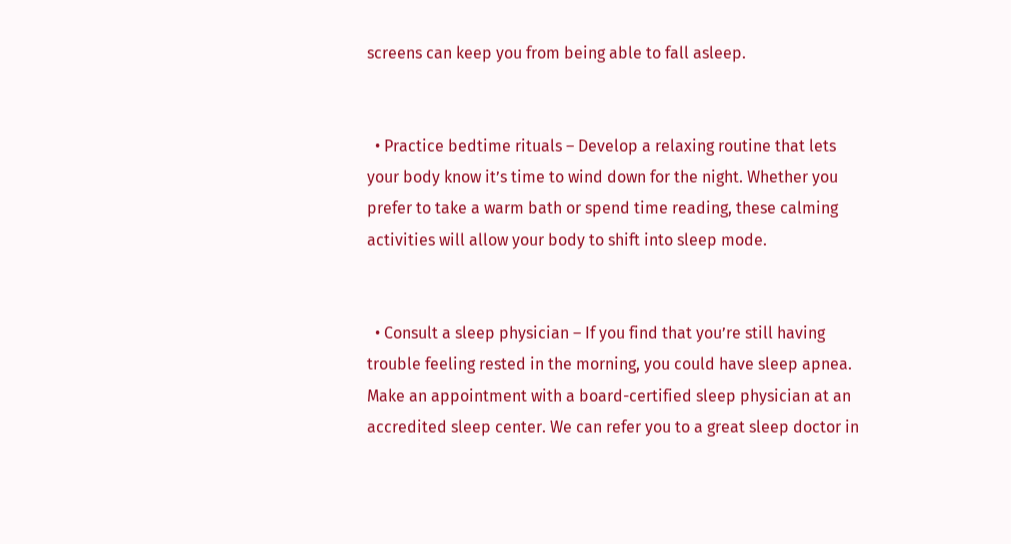screens can keep you from being able to fall asleep.


  • Practice bedtime rituals – Develop a relaxing routine that lets your body know it’s time to wind down for the night. Whether you prefer to take a warm bath or spend time reading, these calming activities will allow your body to shift into sleep mode.


  • Consult a sleep physician – If you find that you’re still having trouble feeling rested in the morning, you could have sleep apnea. Make an appointment with a board-certified sleep physician at an accredited sleep center. We can refer you to a great sleep doctor in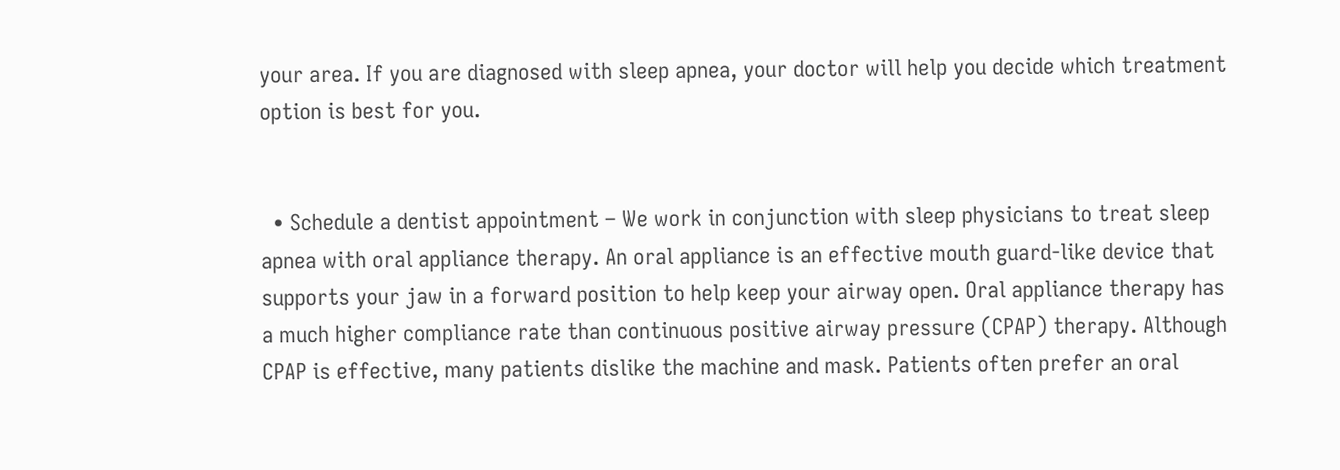your area. If you are diagnosed with sleep apnea, your doctor will help you decide which treatment option is best for you.


  • Schedule a dentist appointment – We work in conjunction with sleep physicians to treat sleep apnea with oral appliance therapy. An oral appliance is an effective mouth guard-like device that supports your jaw in a forward position to help keep your airway open. Oral appliance therapy has a much higher compliance rate than continuous positive airway pressure (CPAP) therapy. Although CPAP is effective, many patients dislike the machine and mask. Patients often prefer an oral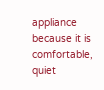appliance because it is comfortable, quiet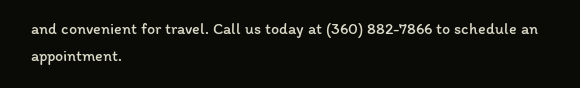and convenient for travel. Call us today at (360) 882-7866 to schedule an appointment.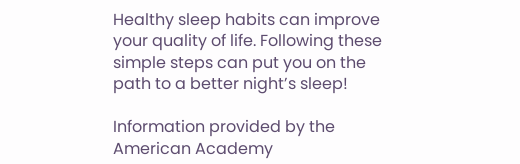Healthy sleep habits can improve your quality of life. Following these simple steps can put you on the path to a better night’s sleep!

Information provided by the American Academy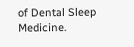of Dental Sleep Medicine.